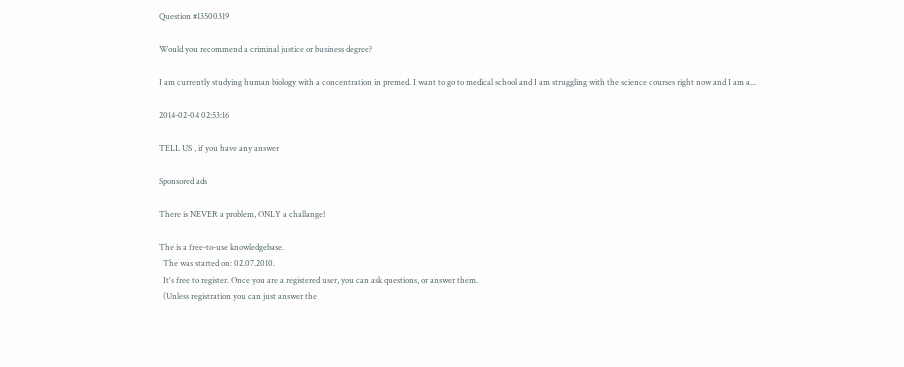Question #13500319

Would you recommend a criminal justice or business degree?

I am currently studying human biology with a concentration in premed. I want to go to medical school and I am struggling with the science courses right now and I am a...

2014-02-04 02:53:16

TELL US , if you have any answer

Sponsored ads

There is NEVER a problem, ONLY a challange!

The is a free-to-use knowledgebase.
  The was started on: 02.07.2010.
  It's free to register. Once you are a registered user, you can ask questions, or answer them.
  (Unless registration you can just answer the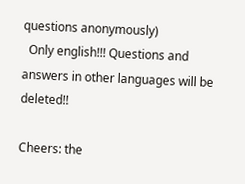questions anonymously)
  Only english!!! Questions and answers in other languages will be deleted!!

Cheers: the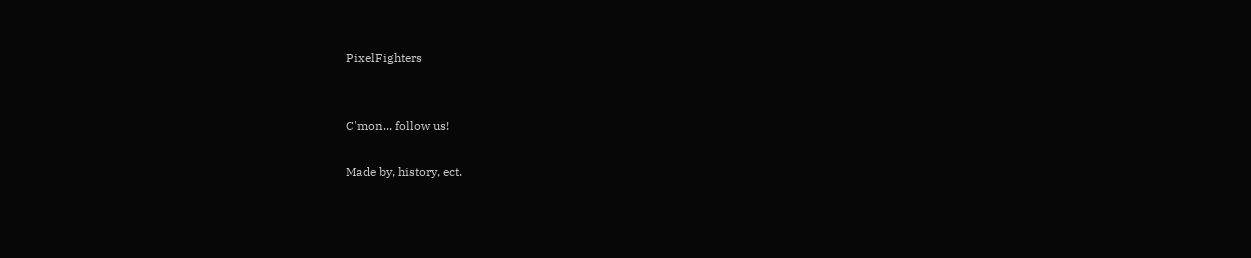PixelFighters


C'mon... follow us!

Made by, history, ect.